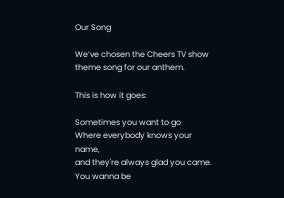Our Song

We’ve chosen the Cheers TV show theme song for our anthem.

This is how it goes:

Sometimes you want to go
Where everybody knows your name,
and they're always glad you came.
You wanna be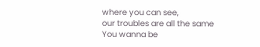where you can see,
our troubles are all the same
You wanna be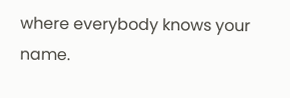where everybody knows your name.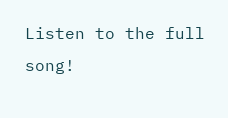Listen to the full song!